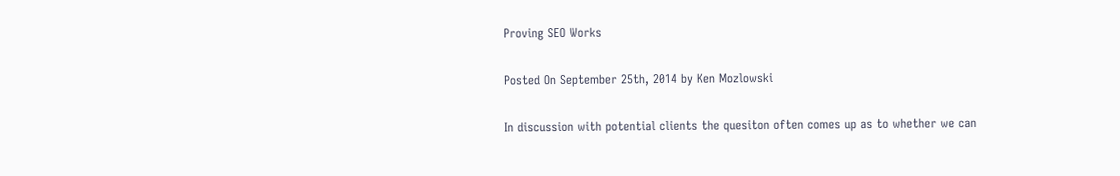Proving SEO Works

Posted On September 25th, 2014 by Ken Mozlowski

In discussion with potential clients the quesiton often comes up as to whether we can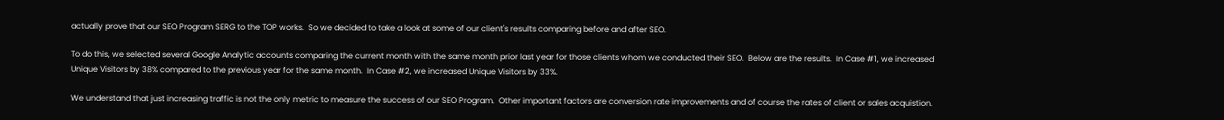actually prove that our SEO Program SERG to the TOP works.  So we decided to take a look at some of our client's results comparing before and after SEO.

To do this, we selected several Google Analytic accounts comparing the current month with the same month prior last year for those clients whom we conducted their SEO.  Below are the results.  In Case #1, we increased Unique Visitors by 38% compared to the previous year for the same month.  In Case #2, we increased Unique Visitors by 33%.

We understand that just increasing traffic is not the only metric to measure the success of our SEO Program.  Other important factors are conversion rate improvements and of course the rates of client or sales acquistion.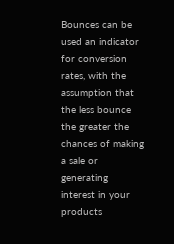Bounces can be used an indicator for conversion rates, with the assumption that the less bounce the greater the chances of making a sale or generating interest in your products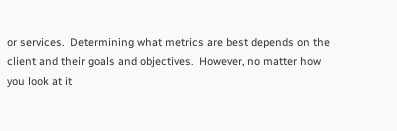or services.  Determining what metrics are best depends on the client and their goals and objectives.  However, no matter how you look at it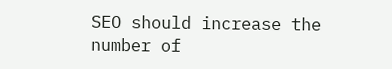SEO should increase the number of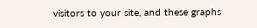visitors to your site, and these graphs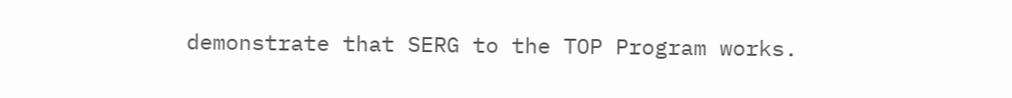demonstrate that SERG to the TOP Program works.